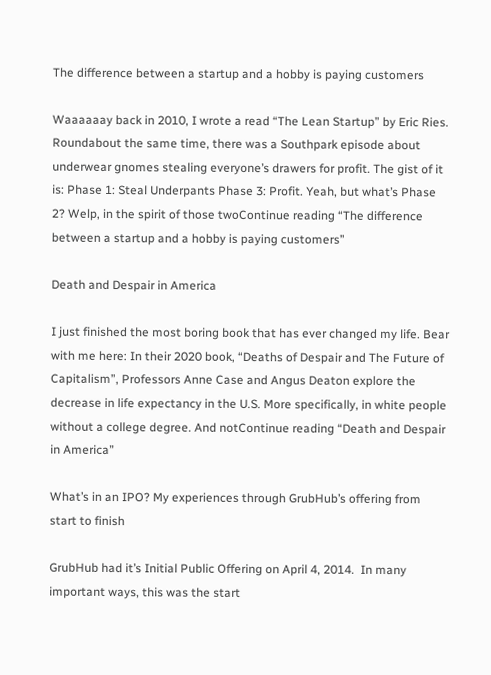The difference between a startup and a hobby is paying customers

Waaaaaay back in 2010, I wrote a read “The Lean Startup” by Eric Ries. Roundabout the same time, there was a Southpark episode about underwear gnomes stealing everyone’s drawers for profit. The gist of it is: Phase 1: Steal Underpants Phase 3: Profit. Yeah, but what’s Phase 2? Welp, in the spirit of those twoContinue reading “The difference between a startup and a hobby is paying customers”

Death and Despair in America

I just finished the most boring book that has ever changed my life. Bear with me here: In their 2020 book, “Deaths of Despair and The Future of Capitalism”, Professors Anne Case and Angus Deaton explore the decrease in life expectancy in the U.S. More specifically, in white people without a college degree. And notContinue reading “Death and Despair in America”

What’s in an IPO? My experiences through GrubHub’s offering from start to finish

GrubHub had it’s Initial Public Offering on April 4, 2014.  In many important ways, this was the start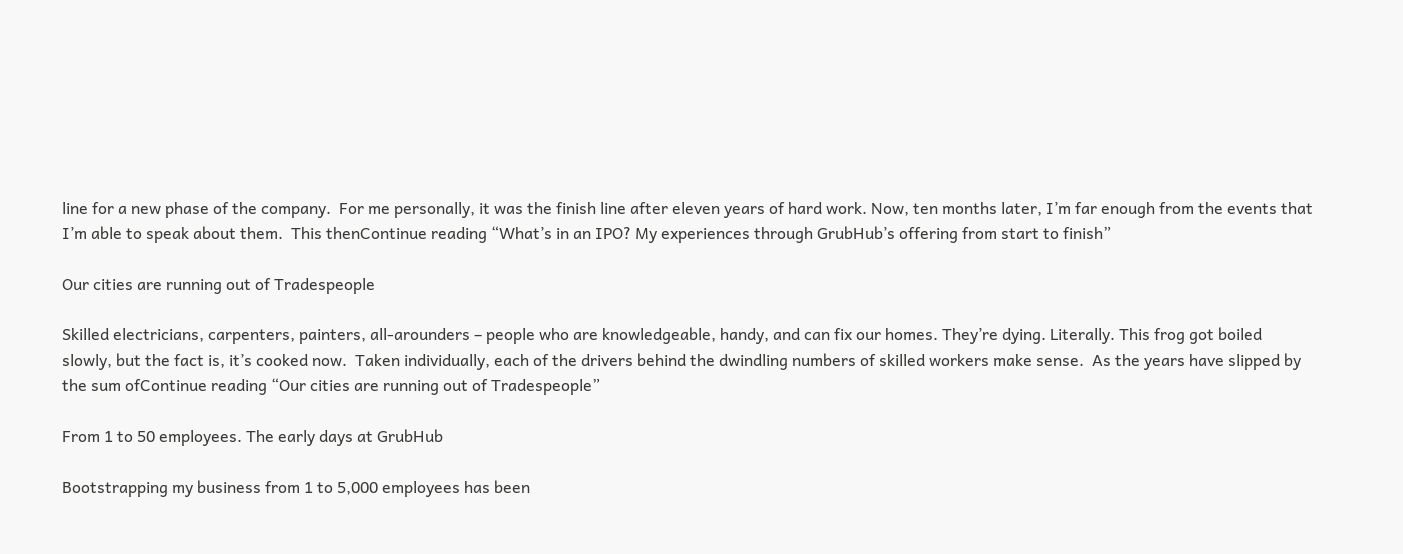line for a new phase of the company.  For me personally, it was the finish line after eleven years of hard work. Now, ten months later, I’m far enough from the events that I’m able to speak about them.  This thenContinue reading “What’s in an IPO? My experiences through GrubHub’s offering from start to finish”

Our cities are running out of Tradespeople

Skilled electricians, carpenters, painters, all-arounders – people who are knowledgeable, handy, and can fix our homes. They’re dying. Literally. This frog got boiled slowly, but the fact is, it’s cooked now.  Taken individually, each of the drivers behind the dwindling numbers of skilled workers make sense.  As the years have slipped by the sum ofContinue reading “Our cities are running out of Tradespeople”

From 1 to 50 employees. The early days at GrubHub

Bootstrapping my business from 1 to 5,000 employees has been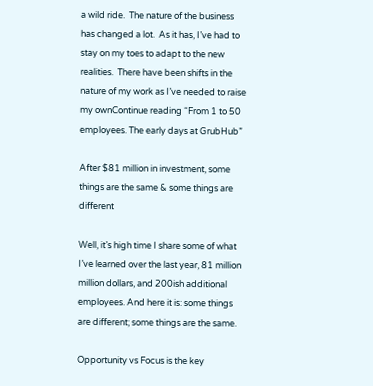a wild ride.  The nature of the business has changed a lot.  As it has, I’ve had to stay on my toes to adapt to the new realities.  There have been shifts in the nature of my work as I’ve needed to raise my ownContinue reading “From 1 to 50 employees. The early days at GrubHub”

After $81 million in investment, some things are the same & some things are different

Well, it’s high time I share some of what I’ve learned over the last year, 81 million million dollars, and 200ish additional employees. And here it is: some things are different; some things are the same.

Opportunity vs Focus is the key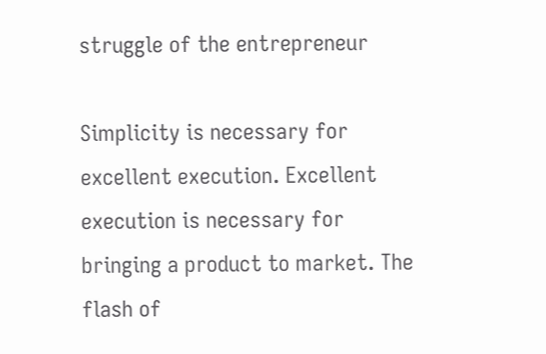struggle of the entrepreneur

Simplicity is necessary for excellent execution. Excellent execution is necessary for bringing a product to market. The flash of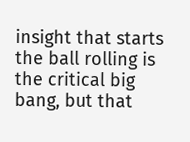insight that starts the ball rolling is the critical big bang, but that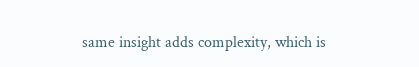same insight adds complexity, which is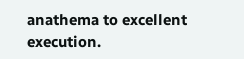anathema to excellent execution.